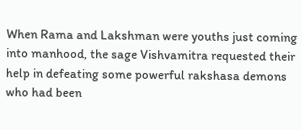When Rama and Lakshman were youths just coming into manhood, the sage Vishvamitra requested their help in defeating some powerful rakshasa demons who had been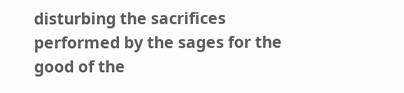disturbing the sacrifices performed by the sages for the good of the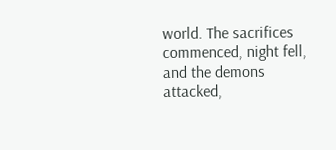world. The sacrifices commenced, night fell, and the demons attacked,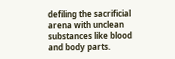defiling the sacrificial arena with unclean substances like blood and body parts.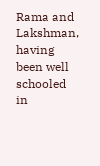Rama and Lakshman, having been well schooled in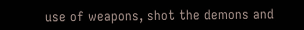use of weapons, shot the demons and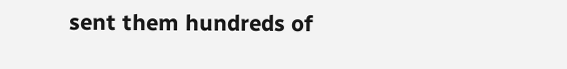sent them hundreds of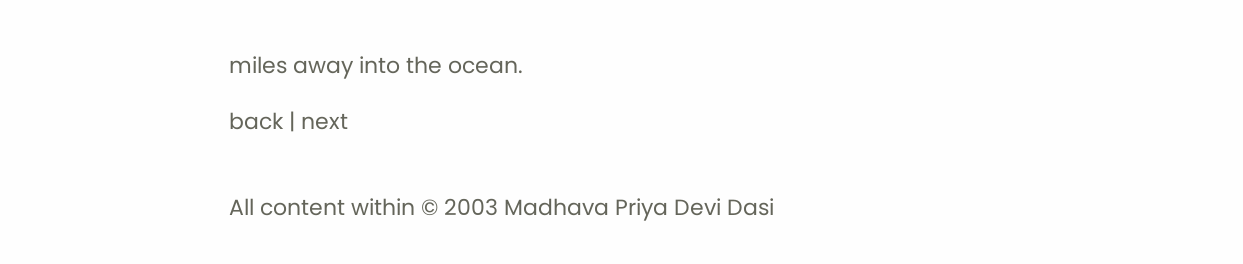miles away into the ocean.

back | next


All content within © 2003 Madhava Priya Devi Dasi